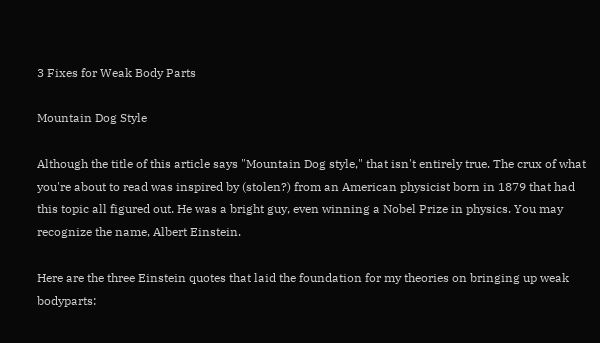3 Fixes for Weak Body Parts

Mountain Dog Style

Although the title of this article says "Mountain Dog style," that isn't entirely true. The crux of what you're about to read was inspired by (stolen?) from an American physicist born in 1879 that had this topic all figured out. He was a bright guy, even winning a Nobel Prize in physics. You may recognize the name, Albert Einstein.

Here are the three Einstein quotes that laid the foundation for my theories on bringing up weak bodyparts: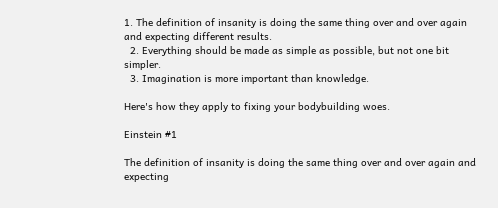1. The definition of insanity is doing the same thing over and over again and expecting different results.
  2. Everything should be made as simple as possible, but not one bit simpler.
  3. Imagination is more important than knowledge.

Here's how they apply to fixing your bodybuilding woes.

Einstein #1

The definition of insanity is doing the same thing over and over again and expecting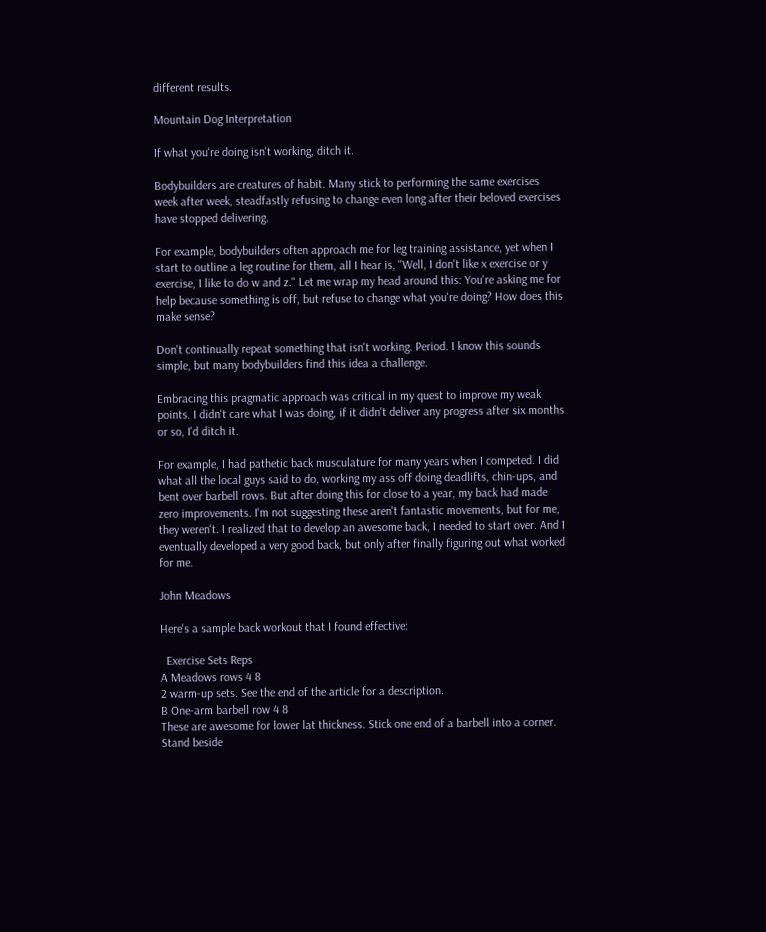different results.

Mountain Dog Interpretation

If what you're doing isn't working, ditch it.

Bodybuilders are creatures of habit. Many stick to performing the same exercises week after week, steadfastly refusing to change even long after their beloved exercises have stopped delivering.

For example, bodybuilders often approach me for leg training assistance, yet when I start to outline a leg routine for them, all I hear is, "Well, I don't like x exercise or y exercise, I like to do w and z." Let me wrap my head around this: You're asking me for help because something is off, but refuse to change what you're doing? How does this make sense?

Don't continually repeat something that isn't working. Period. I know this sounds simple, but many bodybuilders find this idea a challenge.

Embracing this pragmatic approach was critical in my quest to improve my weak points. I didn't care what I was doing, if it didn't deliver any progress after six months or so, I'd ditch it.

For example, I had pathetic back musculature for many years when I competed. I did what all the local guys said to do, working my ass off doing deadlifts, chin-ups, and bent over barbell rows. But after doing this for close to a year, my back had made zero improvements. I'm not suggesting these aren't fantastic movements, but for me, they weren't. I realized that to develop an awesome back, I needed to start over. And I eventually developed a very good back, but only after finally figuring out what worked for me.

John Meadows

Here's a sample back workout that I found effective:

  Exercise Sets Reps
A Meadows rows 4 8
2 warm-up sets. See the end of the article for a description.
B One-arm barbell row 4 8
These are awesome for lower lat thickness. Stick one end of a barbell into a corner. Stand beside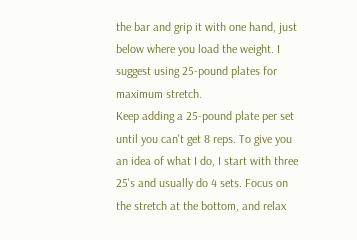the bar and grip it with one hand, just below where you load the weight. I suggest using 25-pound plates for maximum stretch.
Keep adding a 25-pound plate per set until you can't get 8 reps. To give you an idea of what I do, I start with three 25's and usually do 4 sets. Focus on the stretch at the bottom, and relax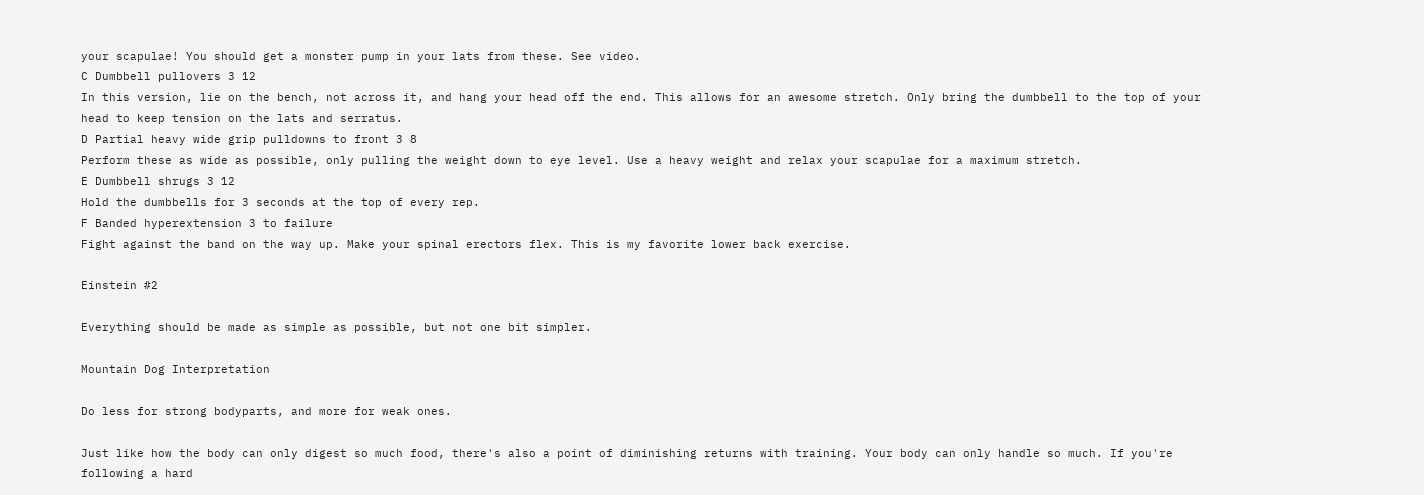your scapulae! You should get a monster pump in your lats from these. See video.
C Dumbbell pullovers 3 12
In this version, lie on the bench, not across it, and hang your head off the end. This allows for an awesome stretch. Only bring the dumbbell to the top of your head to keep tension on the lats and serratus.
D Partial heavy wide grip pulldowns to front 3 8
Perform these as wide as possible, only pulling the weight down to eye level. Use a heavy weight and relax your scapulae for a maximum stretch.
E Dumbbell shrugs 3 12
Hold the dumbbells for 3 seconds at the top of every rep.
F Banded hyperextension 3 to failure
Fight against the band on the way up. Make your spinal erectors flex. This is my favorite lower back exercise.

Einstein #2

Everything should be made as simple as possible, but not one bit simpler.

Mountain Dog Interpretation

Do less for strong bodyparts, and more for weak ones.

Just like how the body can only digest so much food, there's also a point of diminishing returns with training. Your body can only handle so much. If you're following a hard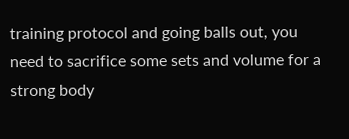training protocol and going balls out, you need to sacrifice some sets and volume for a strong body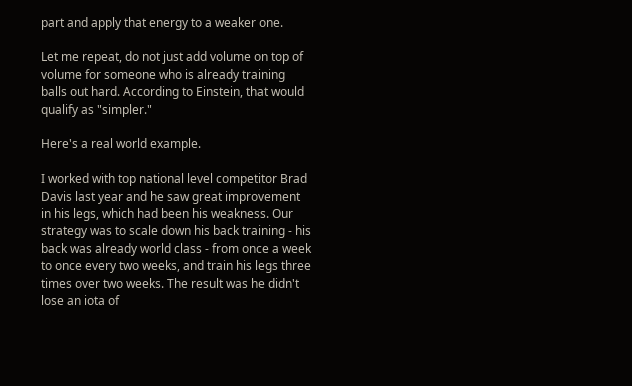part and apply that energy to a weaker one.

Let me repeat, do not just add volume on top of volume for someone who is already training balls out hard. According to Einstein, that would qualify as "simpler."

Here's a real world example.

I worked with top national level competitor Brad Davis last year and he saw great improvement in his legs, which had been his weakness. Our strategy was to scale down his back training - his back was already world class - from once a week to once every two weeks, and train his legs three times over two weeks. The result was he didn't lose an iota of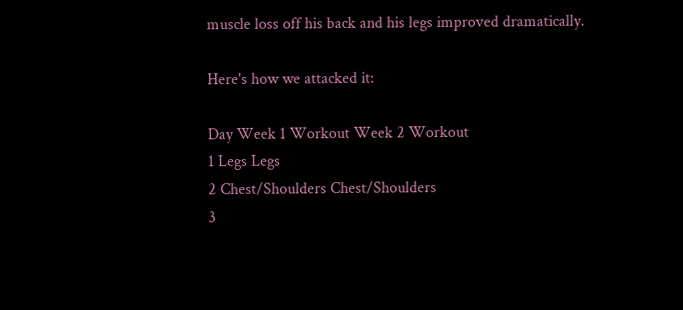muscle loss off his back and his legs improved dramatically.

Here's how we attacked it:

Day Week 1 Workout Week 2 Workout
1 Legs Legs
2 Chest/Shoulders Chest/Shoulders
3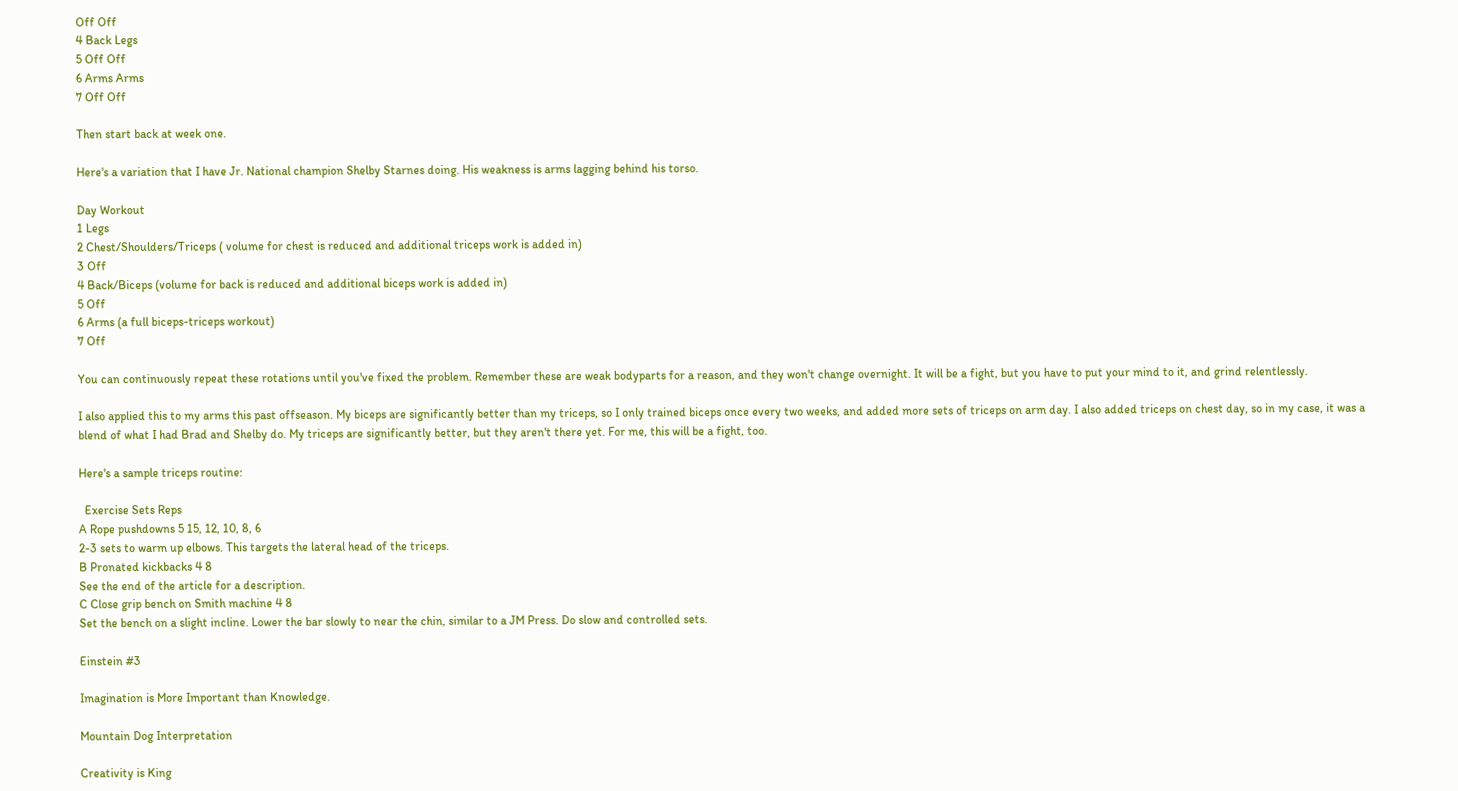Off Off
4 Back Legs
5 Off Off
6 Arms Arms
7 Off Off

Then start back at week one.

Here's a variation that I have Jr. National champion Shelby Starnes doing. His weakness is arms lagging behind his torso.

Day Workout
1 Legs
2 Chest/Shoulders/Triceps ( volume for chest is reduced and additional triceps work is added in)
3 Off
4 Back/Biceps (volume for back is reduced and additional biceps work is added in)
5 Off
6 Arms (a full biceps-triceps workout)
7 Off

You can continuously repeat these rotations until you've fixed the problem. Remember these are weak bodyparts for a reason, and they won't change overnight. It will be a fight, but you have to put your mind to it, and grind relentlessly.

I also applied this to my arms this past offseason. My biceps are significantly better than my triceps, so I only trained biceps once every two weeks, and added more sets of triceps on arm day. I also added triceps on chest day, so in my case, it was a blend of what I had Brad and Shelby do. My triceps are significantly better, but they aren't there yet. For me, this will be a fight, too.

Here's a sample triceps routine:

  Exercise Sets Reps
A Rope pushdowns 5 15, 12, 10, 8, 6
2-3 sets to warm up elbows. This targets the lateral head of the triceps.
B Pronated kickbacks 4 8
See the end of the article for a description.
C Close grip bench on Smith machine 4 8
Set the bench on a slight incline. Lower the bar slowly to near the chin, similar to a JM Press. Do slow and controlled sets.

Einstein #3

Imagination is More Important than Knowledge.

Mountain Dog Interpretation

Creativity is King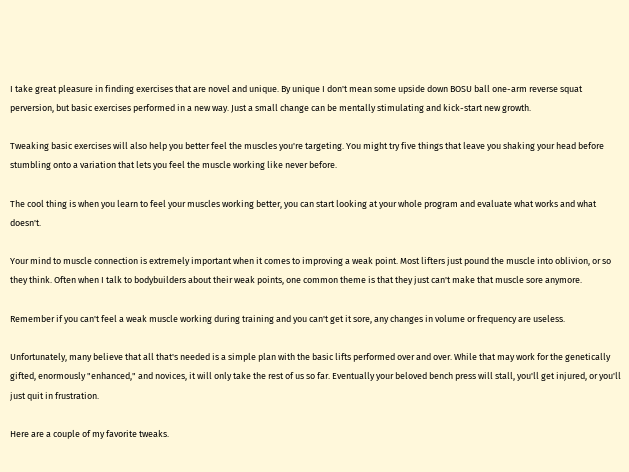I take great pleasure in finding exercises that are novel and unique. By unique I don't mean some upside down BOSU ball one-arm reverse squat perversion, but basic exercises performed in a new way. Just a small change can be mentally stimulating and kick-start new growth.

Tweaking basic exercises will also help you better feel the muscles you're targeting. You might try five things that leave you shaking your head before stumbling onto a variation that lets you feel the muscle working like never before.

The cool thing is when you learn to feel your muscles working better, you can start looking at your whole program and evaluate what works and what doesn't.

Your mind to muscle connection is extremely important when it comes to improving a weak point. Most lifters just pound the muscle into oblivion, or so they think. Often when I talk to bodybuilders about their weak points, one common theme is that they just can't make that muscle sore anymore.

Remember if you can't feel a weak muscle working during training and you can't get it sore, any changes in volume or frequency are useless.

Unfortunately, many believe that all that's needed is a simple plan with the basic lifts performed over and over. While that may work for the genetically gifted, enormously "enhanced," and novices, it will only take the rest of us so far. Eventually your beloved bench press will stall, you'll get injured, or you'll just quit in frustration.

Here are a couple of my favorite tweaks.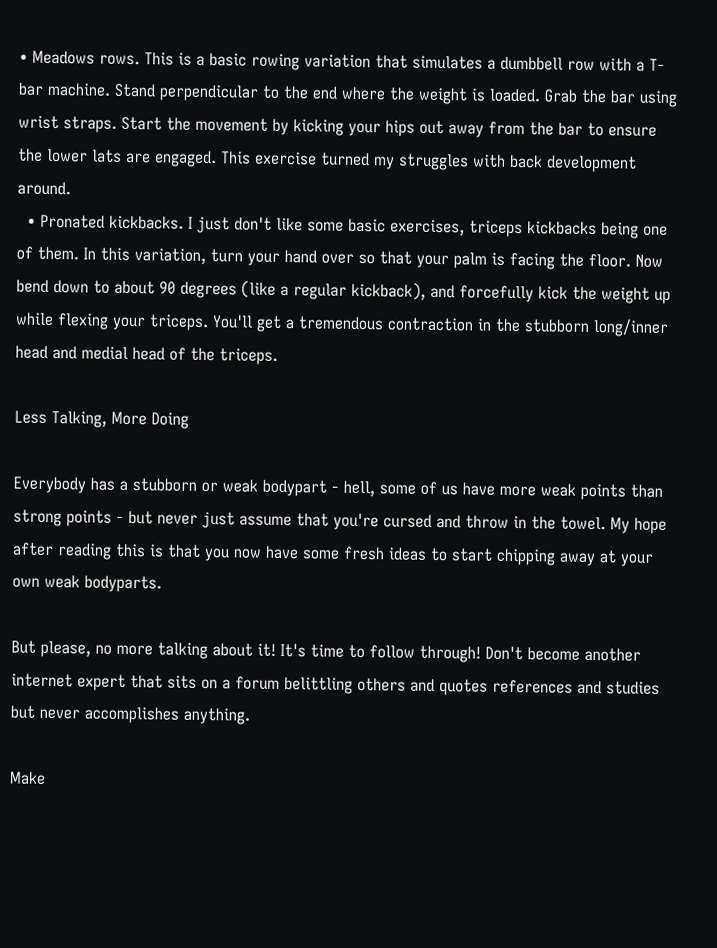• Meadows rows. This is a basic rowing variation that simulates a dumbbell row with a T-bar machine. Stand perpendicular to the end where the weight is loaded. Grab the bar using wrist straps. Start the movement by kicking your hips out away from the bar to ensure the lower lats are engaged. This exercise turned my struggles with back development around.
  • Pronated kickbacks. I just don't like some basic exercises, triceps kickbacks being one of them. In this variation, turn your hand over so that your palm is facing the floor. Now bend down to about 90 degrees (like a regular kickback), and forcefully kick the weight up while flexing your triceps. You'll get a tremendous contraction in the stubborn long/inner head and medial head of the triceps.

Less Talking, More Doing

Everybody has a stubborn or weak bodypart - hell, some of us have more weak points than strong points - but never just assume that you're cursed and throw in the towel. My hope after reading this is that you now have some fresh ideas to start chipping away at your own weak bodyparts.

But please, no more talking about it! It's time to follow through! Don't become another internet expert that sits on a forum belittling others and quotes references and studies but never accomplishes anything.

Make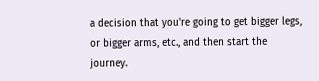a decision that you're going to get bigger legs, or bigger arms, etc., and then start the journey.